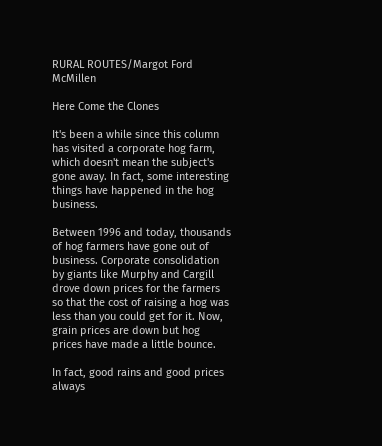RURAL ROUTES/Margot Ford McMillen

Here Come the Clones

It's been a while since this column has visited a corporate hog farm, which doesn't mean the subject's gone away. In fact, some interesting things have happened in the hog business.

Between 1996 and today, thousands of hog farmers have gone out of business. Corporate consolidation by giants like Murphy and Cargill drove down prices for the farmers so that the cost of raising a hog was less than you could get for it. Now, grain prices are down but hog prices have made a little bounce.

In fact, good rains and good prices always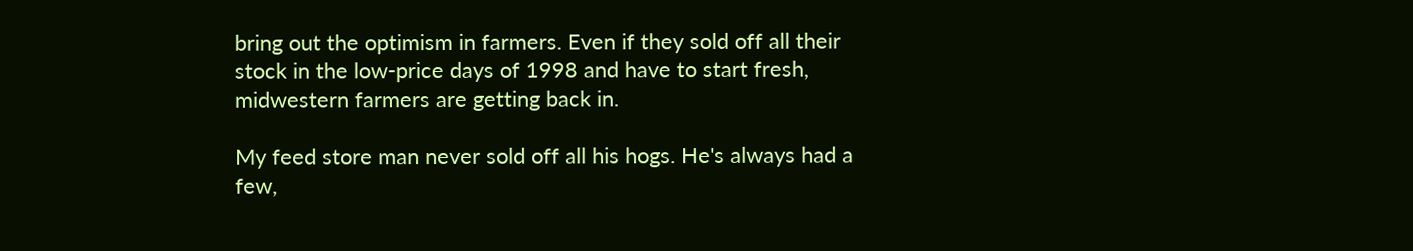bring out the optimism in farmers. Even if they sold off all their stock in the low-price days of 1998 and have to start fresh, midwestern farmers are getting back in.

My feed store man never sold off all his hogs. He's always had a few,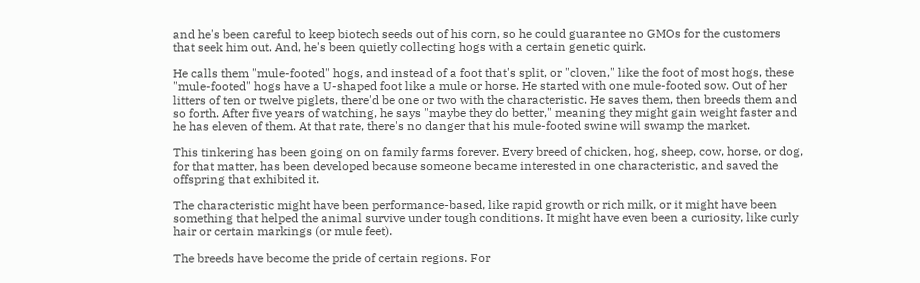and he's been careful to keep biotech seeds out of his corn, so he could guarantee no GMOs for the customers that seek him out. And, he's been quietly collecting hogs with a certain genetic quirk.

He calls them "mule-footed" hogs, and instead of a foot that's split, or "cloven," like the foot of most hogs, these "mule-footed" hogs have a U-shaped foot like a mule or horse. He started with one mule-footed sow. Out of her litters of ten or twelve piglets, there'd be one or two with the characteristic. He saves them, then breeds them and so forth. After five years of watching, he says "maybe they do better," meaning they might gain weight faster and he has eleven of them. At that rate, there's no danger that his mule-footed swine will swamp the market.

This tinkering has been going on on family farms forever. Every breed of chicken, hog, sheep, cow, horse, or dog, for that matter, has been developed because someone became interested in one characteristic, and saved the offspring that exhibited it.

The characteristic might have been performance-based, like rapid growth or rich milk, or it might have been something that helped the animal survive under tough conditions. It might have even been a curiosity, like curly hair or certain markings (or mule feet).

The breeds have become the pride of certain regions. For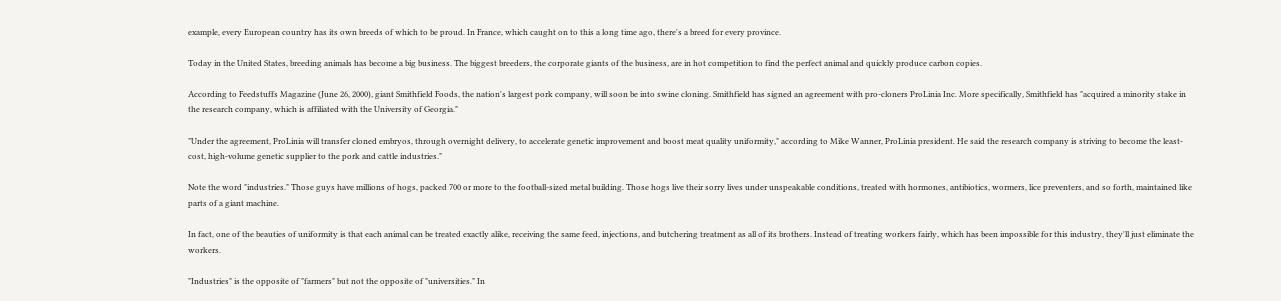example, every European country has its own breeds of which to be proud. In France, which caught on to this a long time ago, there's a breed for every province.

Today in the United States, breeding animals has become a big business. The biggest breeders, the corporate giants of the business, are in hot competition to find the perfect animal and quickly produce carbon copies.

According to Feedstuffs Magazine (June 26, 2000), giant Smithfield Foods, the nation's largest pork company, will soon be into swine cloning. Smithfield has signed an agreement with pro-cloners ProLinia Inc. More specifically, Smithfield has "acquired a minority stake in the research company, which is affiliated with the University of Georgia."

"Under the agreement, ProLinia will transfer cloned embryos, through overnight delivery, to accelerate genetic improvement and boost meat quality uniformity," according to Mike Wanner, ProLinia president. He said the research company is striving to become the least-cost, high-volume genetic supplier to the pork and cattle industries."

Note the word "industries." Those guys have millions of hogs, packed 700 or more to the football-sized metal building. Those hogs live their sorry lives under unspeakable conditions, treated with hormones, antibiotics, wormers, lice preventers, and so forth, maintained like parts of a giant machine.

In fact, one of the beauties of uniformity is that each animal can be treated exactly alike, receiving the same feed, injections, and butchering treatment as all of its brothers. Instead of treating workers fairly, which has been impossible for this industry, they'll just eliminate the workers.

"Industries" is the opposite of "farmers" but not the opposite of "universities." In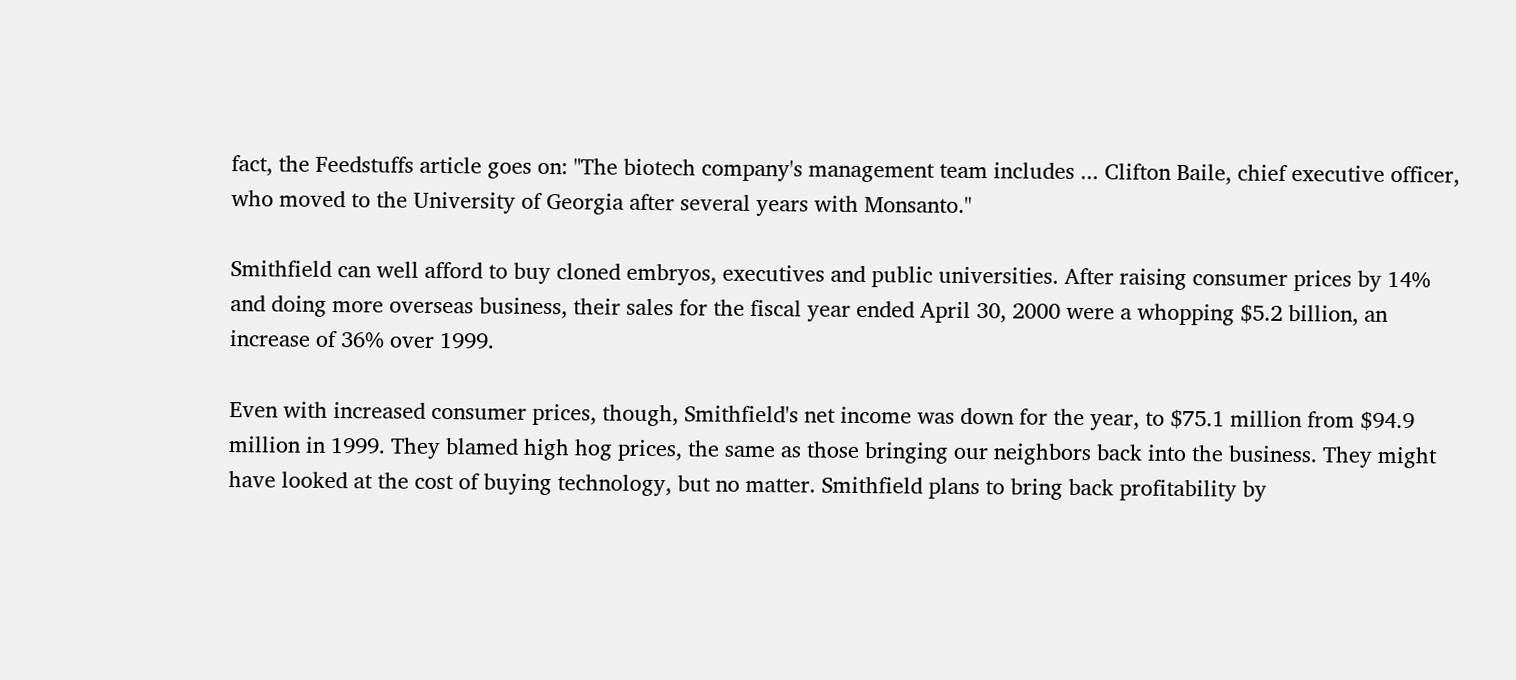fact, the Feedstuffs article goes on: "The biotech company's management team includes ... Clifton Baile, chief executive officer, who moved to the University of Georgia after several years with Monsanto."

Smithfield can well afford to buy cloned embryos, executives and public universities. After raising consumer prices by 14% and doing more overseas business, their sales for the fiscal year ended April 30, 2000 were a whopping $5.2 billion, an increase of 36% over 1999.

Even with increased consumer prices, though, Smithfield's net income was down for the year, to $75.1 million from $94.9 million in 1999. They blamed high hog prices, the same as those bringing our neighbors back into the business. They might have looked at the cost of buying technology, but no matter. Smithfield plans to bring back profitability by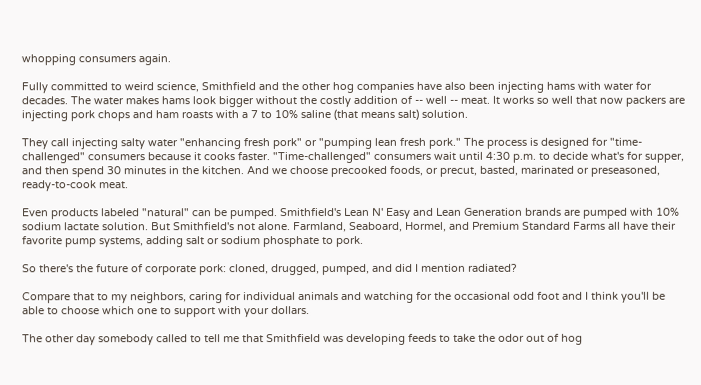whopping consumers again.

Fully committed to weird science, Smithfield and the other hog companies have also been injecting hams with water for decades. The water makes hams look bigger without the costly addition of -- well -- meat. It works so well that now packers are injecting pork chops and ham roasts with a 7 to 10% saline (that means salt) solution.

They call injecting salty water "enhancing fresh pork" or "pumping lean fresh pork." The process is designed for "time-challenged" consumers because it cooks faster. "Time-challenged" consumers wait until 4:30 p.m. to decide what's for supper, and then spend 30 minutes in the kitchen. And we choose precooked foods, or precut, basted, marinated or preseasoned, ready-to-cook meat.

Even products labeled "natural" can be pumped. Smithfield's Lean N' Easy and Lean Generation brands are pumped with 10% sodium lactate solution. But Smithfield's not alone. Farmland, Seaboard, Hormel, and Premium Standard Farms all have their favorite pump systems, adding salt or sodium phosphate to pork.

So there's the future of corporate pork: cloned, drugged, pumped, and did I mention radiated?

Compare that to my neighbors, caring for individual animals and watching for the occasional odd foot and I think you'll be able to choose which one to support with your dollars.

The other day somebody called to tell me that Smithfield was developing feeds to take the odor out of hog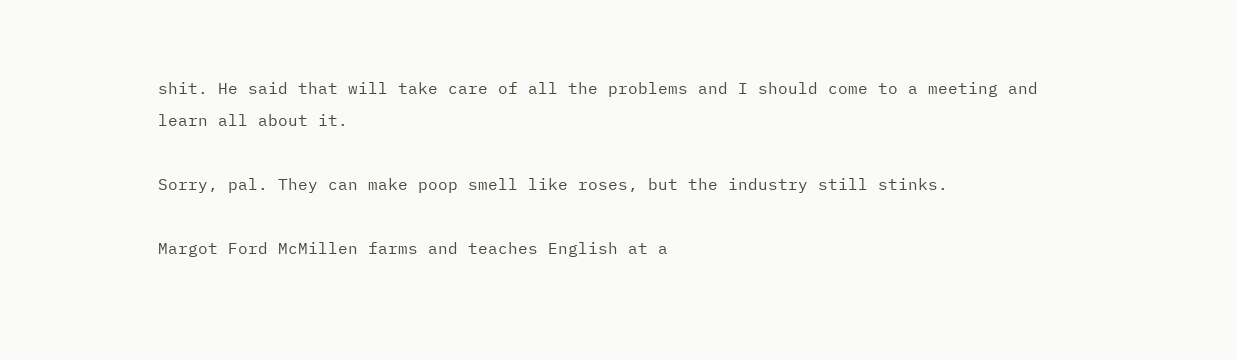shit. He said that will take care of all the problems and I should come to a meeting and learn all about it.

Sorry, pal. They can make poop smell like roses, but the industry still stinks.

Margot Ford McMillen farms and teaches English at a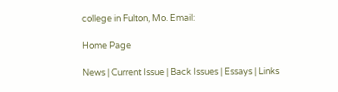college in Fulton, Mo. Email:

Home Page

News | Current Issue | Back Issues | Essays | Links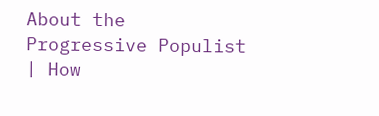About the Progressive Populist | How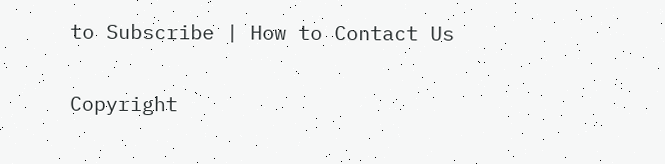to Subscribe | How to Contact Us

Copyright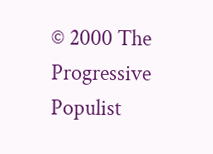© 2000 The Progressive Populist